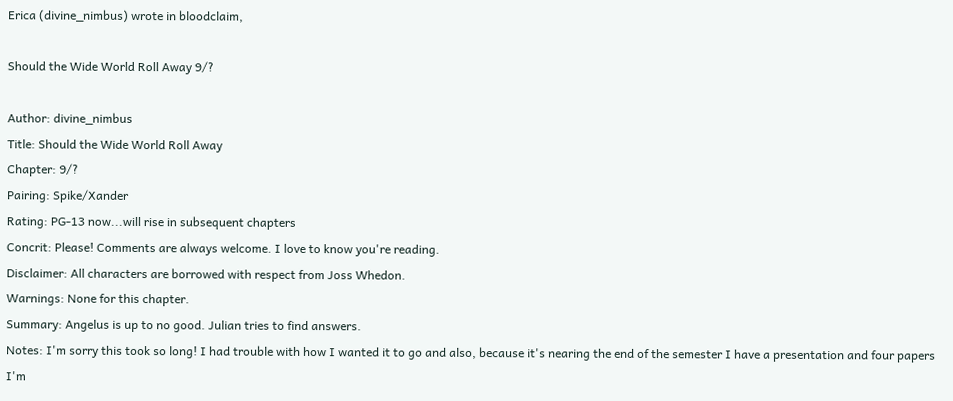Erica (divine_nimbus) wrote in bloodclaim,

Should the Wide World Roll Away 9/?

Author: divine_nimbus
Title: Should the Wide World Roll Away
Chapter: 9/?
Pairing: Spike/Xander
Rating: PG-13 now...will rise in subsequent chapters
Concrit: Please! Comments are always welcome. I love to know you're reading.
Disclaimer: All characters are borrowed with respect from Joss Whedon.
Warnings: None for this chapter.
Summary: Angelus is up to no good. Julian tries to find answers.
Notes: I'm sorry this took so long! I had trouble with how I wanted it to go and also, because it's nearing the end of the semester I have a presentation and four papers I'm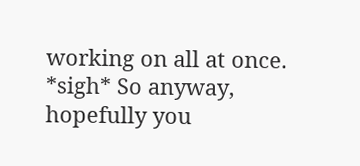working on all at once. *sigh* So anyway, hopefully you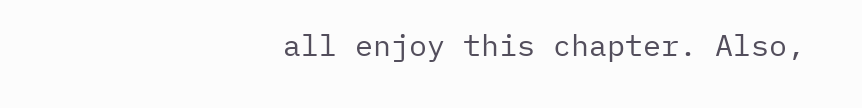all enjoy this chapter. Also,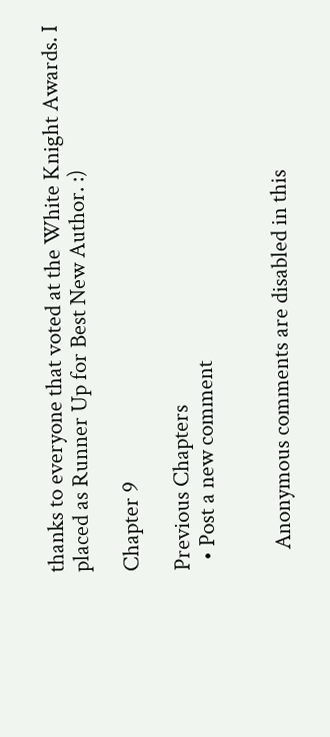thanks to everyone that voted at the White Knight Awards. I placed as Runner Up for Best New Author. :)

Chapter 9

Previous Chapters
  • Post a new comment


    Anonymous comments are disabled in this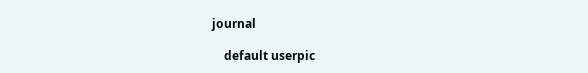journal

    default userpic